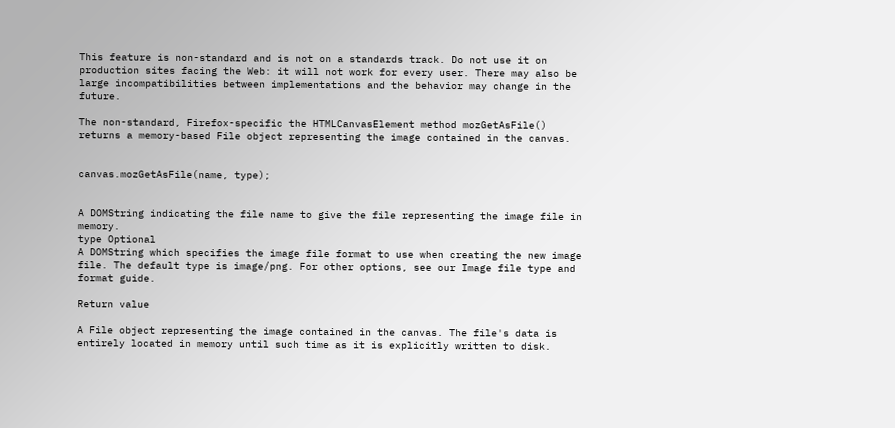This feature is non-standard and is not on a standards track. Do not use it on production sites facing the Web: it will not work for every user. There may also be large incompatibilities between implementations and the behavior may change in the future.

The non-standard, Firefox-specific the HTMLCanvasElement method mozGetAsFile() returns a memory-based File object representing the image contained in the canvas.


canvas.mozGetAsFile(name, type);


A DOMString indicating the file name to give the file representing the image file in memory.
type Optional
A DOMString which specifies the image file format to use when creating the new image file. The default type is image/png. For other options, see our Image file type and format guide.

Return value

A File object representing the image contained in the canvas. The file's data is entirely located in memory until such time as it is explicitly written to disk.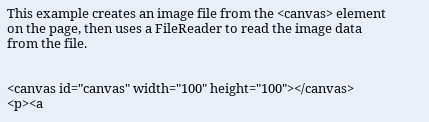This example creates an image file from the <canvas> element on the page, then uses a FileReader to read the image data from the file.


<canvas id="canvas" width="100" height="100"></canvas>
<p><a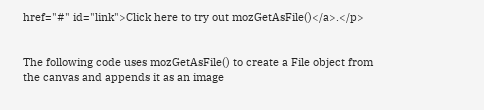href="#" id="link">Click here to try out mozGetAsFile()</a>.</p>


The following code uses mozGetAsFile() to create a File object from the canvas and appends it as an image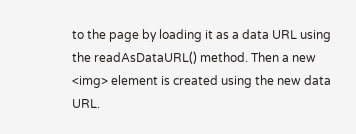to the page by loading it as a data URL using the readAsDataURL() method. Then a new <img> element is created using the new data URL.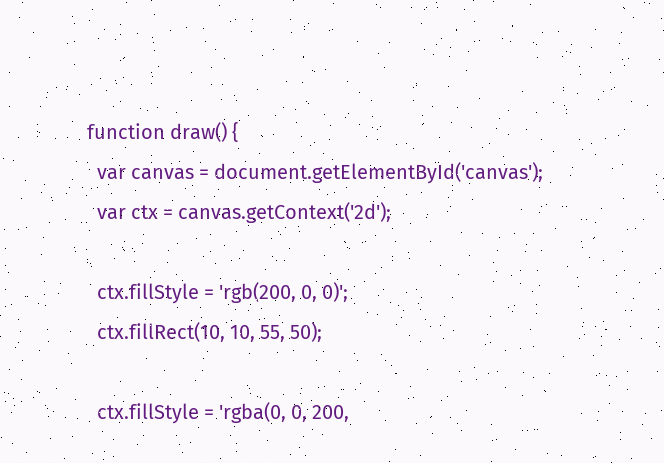function draw() {
  var canvas = document.getElementById('canvas');
  var ctx = canvas.getContext('2d');

  ctx.fillStyle = 'rgb(200, 0, 0)';
  ctx.fillRect(10, 10, 55, 50);

  ctx.fillStyle = 'rgba(0, 0, 200,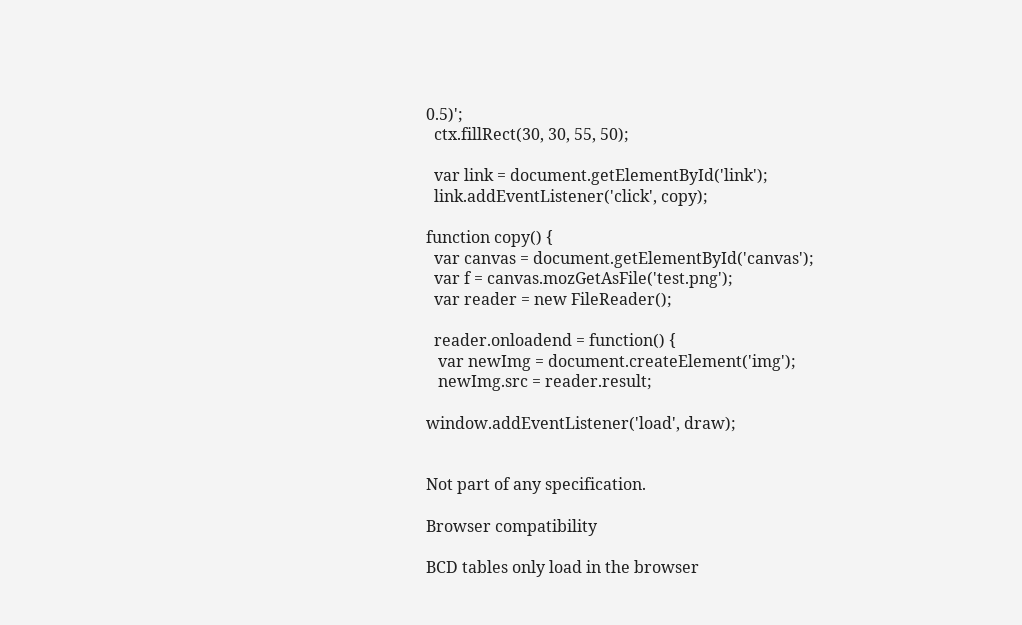0.5)';
  ctx.fillRect(30, 30, 55, 50);

  var link = document.getElementById('link');
  link.addEventListener('click', copy);

function copy() {
  var canvas = document.getElementById('canvas');
  var f = canvas.mozGetAsFile('test.png');
  var reader = new FileReader();

  reader.onloadend = function() {
   var newImg = document.createElement('img');
   newImg.src = reader.result;

window.addEventListener('load', draw);


Not part of any specification.

Browser compatibility

BCD tables only load in the browser